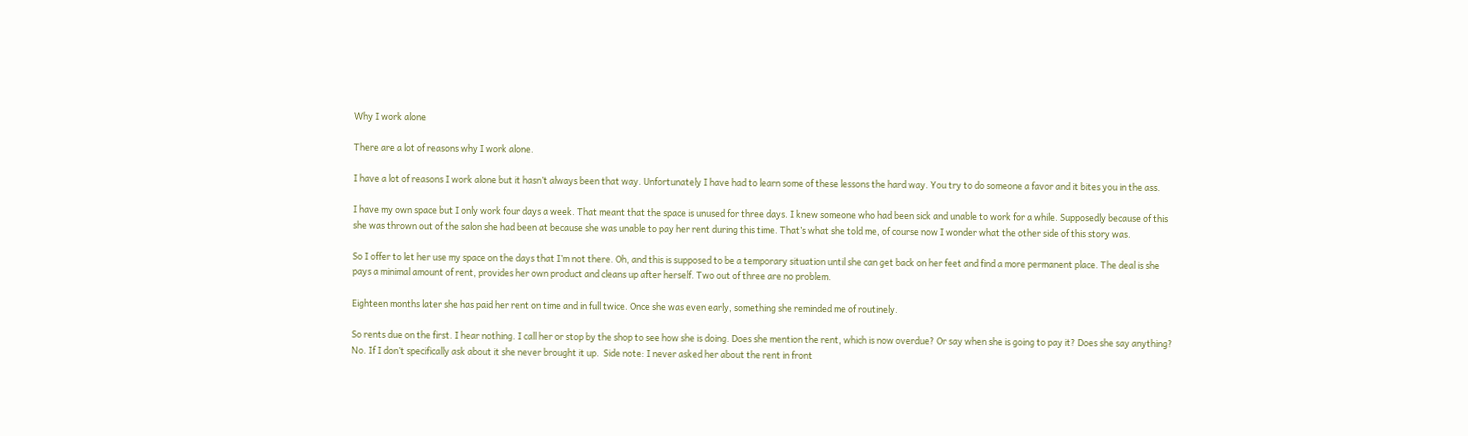Why I work alone

There are a lot of reasons why I work alone.

I have a lot of reasons I work alone but it hasn’t always been that way. Unfortunately I have had to learn some of these lessons the hard way. You try to do someone a favor and it bites you in the ass.

I have my own space but I only work four days a week. That meant that the space is unused for three days. I knew someone who had been sick and unable to work for a while. Supposedly because of this she was thrown out of the salon she had been at because she was unable to pay her rent during this time. That’s what she told me, of course now I wonder what the other side of this story was.

So I offer to let her use my space on the days that I’m not there. Oh, and this is supposed to be a temporary situation until she can get back on her feet and find a more permanent place. The deal is she pays a minimal amount of rent, provides her own product and cleans up after herself. Two out of three are no problem.

Eighteen months later she has paid her rent on time and in full twice. Once she was even early, something she reminded me of routinely.

So rents due on the first. I hear nothing. I call her or stop by the shop to see how she is doing. Does she mention the rent, which is now overdue? Or say when she is going to pay it? Does she say anything? No. If I don’t specifically ask about it she never brought it up.  Side note: I never asked her about the rent in front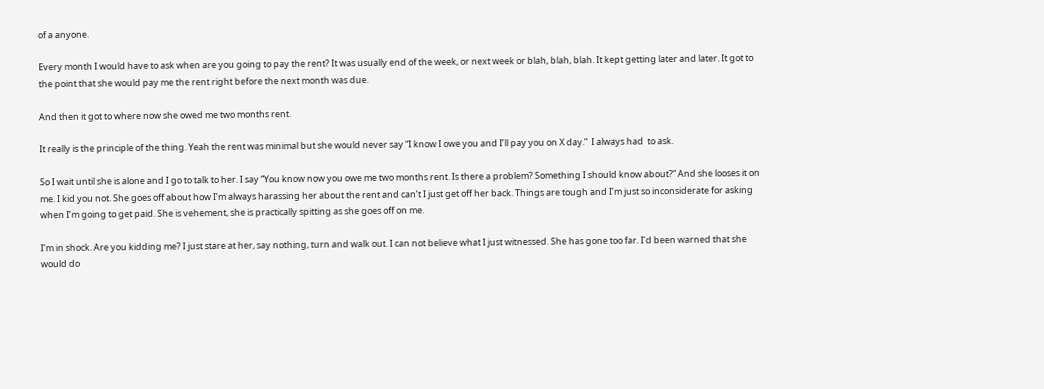of a anyone.

Every month I would have to ask when are you going to pay the rent? It was usually end of the week, or next week or blah, blah, blah. It kept getting later and later. It got to the point that she would pay me the rent right before the next month was due.

And then it got to where now she owed me two months rent.

It really is the principle of the thing. Yeah the rent was minimal but she would never say “I know I owe you and I’ll pay you on X day.”  I always had  to ask.

So I wait until she is alone and I go to talk to her. I say “You know now you owe me two months rent. Is there a problem? Something I should know about?” And she looses it on me. I kid you not. She goes off about how I’m always harassing her about the rent and can’t I just get off her back. Things are tough and I’m just so inconsiderate for asking when I’m going to get paid. She is vehement, she is practically spitting as she goes off on me.

I’m in shock. Are you kidding me? I just stare at her, say nothing, turn and walk out. I can not believe what I just witnessed. She has gone too far. I’d been warned that she would do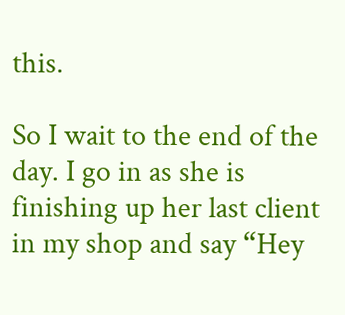this.

So I wait to the end of the day. I go in as she is finishing up her last client in my shop and say “Hey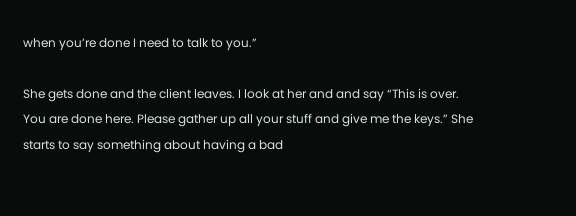when you’re done I need to talk to you.”

She gets done and the client leaves. I look at her and and say “This is over. You are done here. Please gather up all your stuff and give me the keys.” She starts to say something about having a bad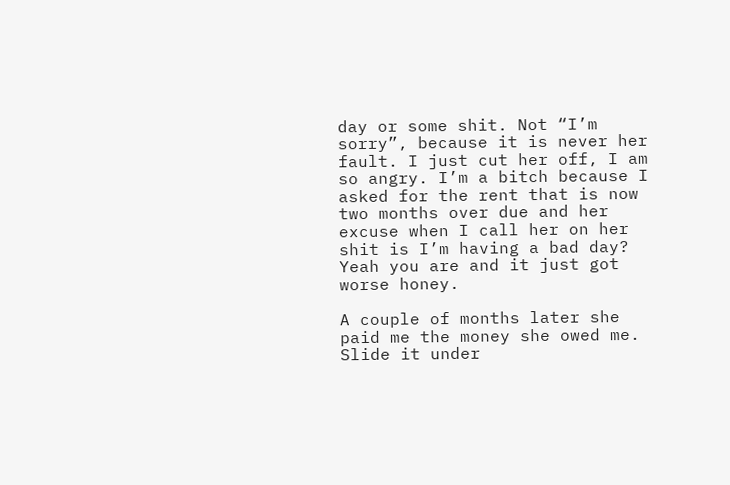day or some shit. Not “I’m sorry”, because it is never her fault. I just cut her off, I am so angry. I’m a bitch because I asked for the rent that is now two months over due and her excuse when I call her on her shit is I’m having a bad day? Yeah you are and it just got worse honey.

A couple of months later she paid me the money she owed me. Slide it under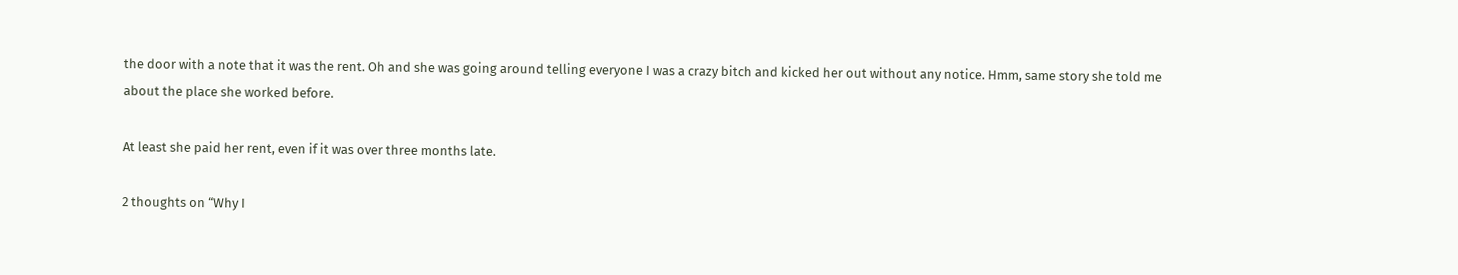the door with a note that it was the rent. Oh and she was going around telling everyone I was a crazy bitch and kicked her out without any notice. Hmm, same story she told me about the place she worked before.

At least she paid her rent, even if it was over three months late.

2 thoughts on “Why I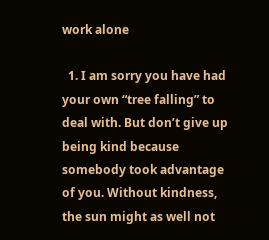work alone

  1. I am sorry you have had your own “tree falling” to deal with. But don’t give up being kind because somebody took advantage of you. Without kindness, the sun might as well not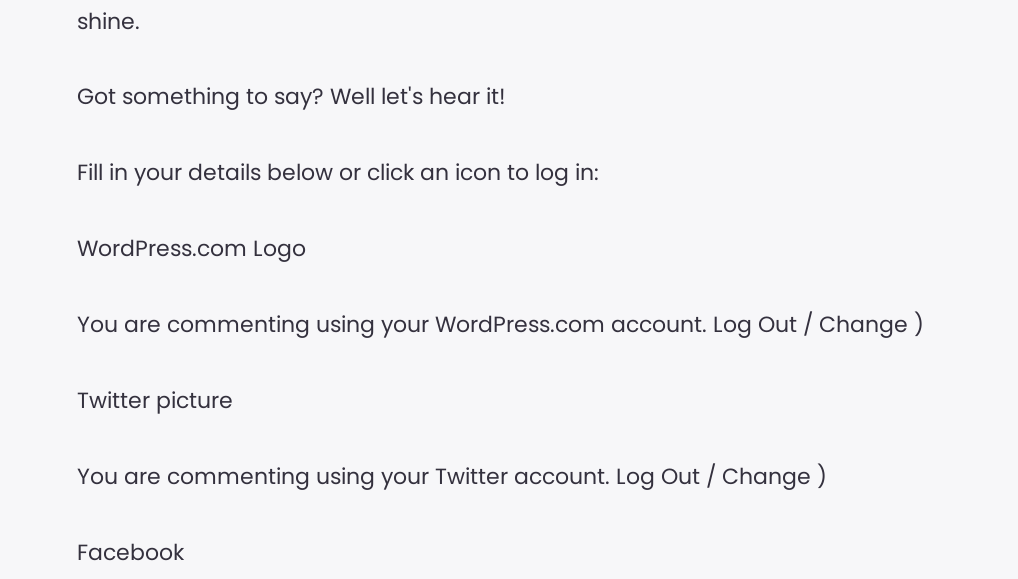shine.

Got something to say? Well let's hear it!

Fill in your details below or click an icon to log in:

WordPress.com Logo

You are commenting using your WordPress.com account. Log Out / Change )

Twitter picture

You are commenting using your Twitter account. Log Out / Change )

Facebook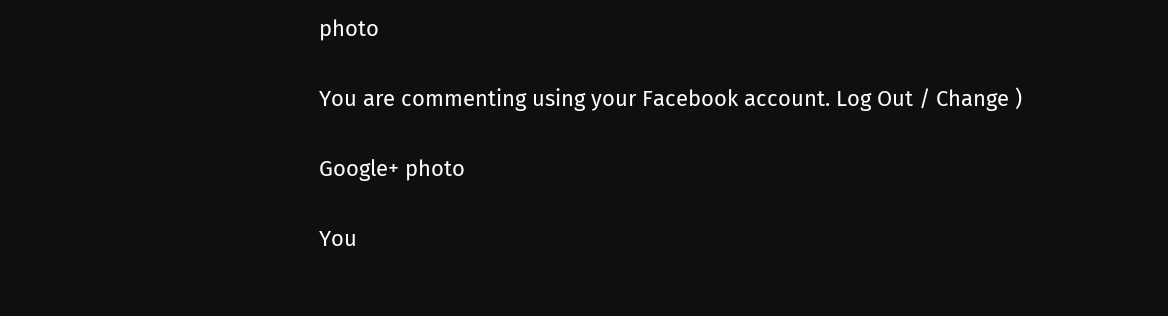photo

You are commenting using your Facebook account. Log Out / Change )

Google+ photo

You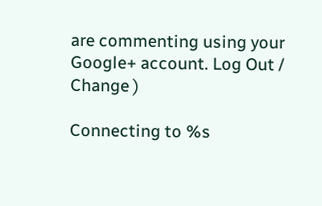are commenting using your Google+ account. Log Out / Change )

Connecting to %s